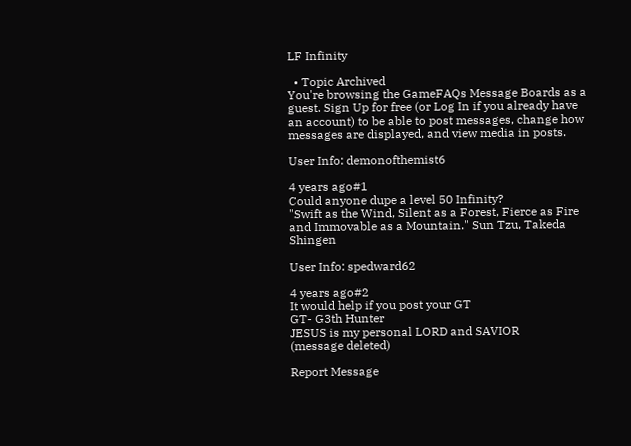LF Infinity

  • Topic Archived
You're browsing the GameFAQs Message Boards as a guest. Sign Up for free (or Log In if you already have an account) to be able to post messages, change how messages are displayed, and view media in posts.

User Info: demonofthemist6

4 years ago#1
Could anyone dupe a level 50 Infinity?
"Swift as the Wind, Silent as a Forest, Fierce as Fire and Immovable as a Mountain." Sun Tzu, Takeda Shingen

User Info: spedward62

4 years ago#2
It would help if you post your GT
GT- G3th Hunter
JESUS is my personal LORD and SAVIOR
(message deleted)

Report Message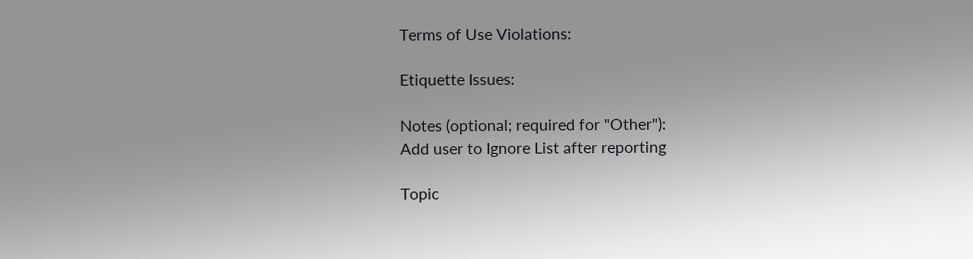Terms of Use Violations:

Etiquette Issues:

Notes (optional; required for "Other"):
Add user to Ignore List after reporting

Topic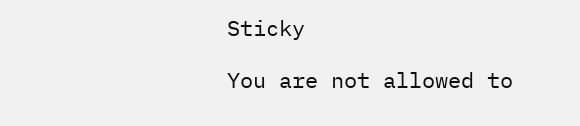Sticky

You are not allowed to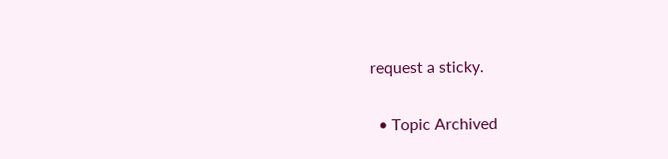request a sticky.

  • Topic Archived